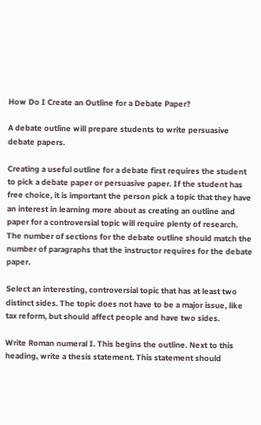How Do I Create an Outline for a Debate Paper?

A debate outline will prepare students to write persuasive debate papers.

Creating a useful outline for a debate first requires the student to pick a debate paper or persuasive paper. If the student has free choice, it is important the person pick a topic that they have an interest in learning more about as creating an outline and paper for a controversial topic will require plenty of research. The number of sections for the debate outline should match the number of paragraphs that the instructor requires for the debate paper.

Select an interesting, controversial topic that has at least two distinct sides. The topic does not have to be a major issue, like tax reform, but should affect people and have two sides.

Write Roman numeral I. This begins the outline. Next to this heading, write a thesis statement. This statement should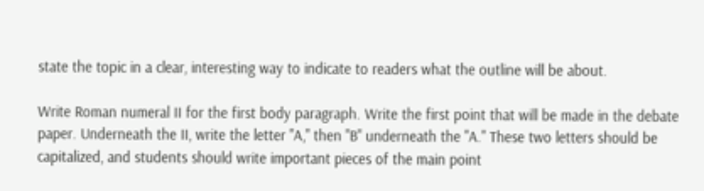state the topic in a clear, interesting way to indicate to readers what the outline will be about.

Write Roman numeral II for the first body paragraph. Write the first point that will be made in the debate paper. Underneath the II, write the letter "A," then "B" underneath the "A." These two letters should be capitalized, and students should write important pieces of the main point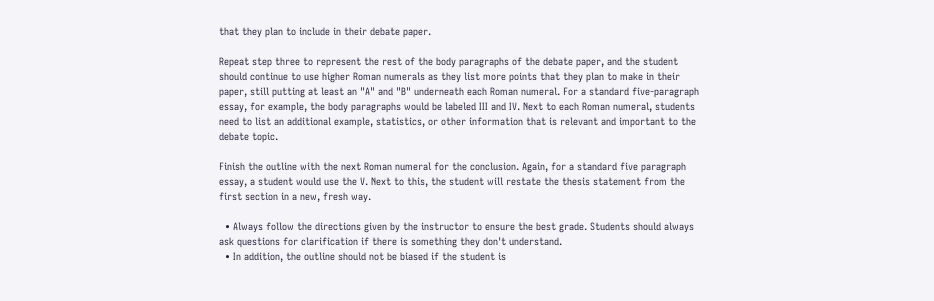that they plan to include in their debate paper.

Repeat step three to represent the rest of the body paragraphs of the debate paper, and the student should continue to use higher Roman numerals as they list more points that they plan to make in their paper, still putting at least an "A" and "B" underneath each Roman numeral. For a standard five-paragraph essay, for example, the body paragraphs would be labeled III and IV. Next to each Roman numeral, students need to list an additional example, statistics, or other information that is relevant and important to the debate topic.

Finish the outline with the next Roman numeral for the conclusion. Again, for a standard five paragraph essay, a student would use the V. Next to this, the student will restate the thesis statement from the first section in a new, fresh way.

  • Always follow the directions given by the instructor to ensure the best grade. Students should always ask questions for clarification if there is something they don't understand.
  • In addition, the outline should not be biased if the student is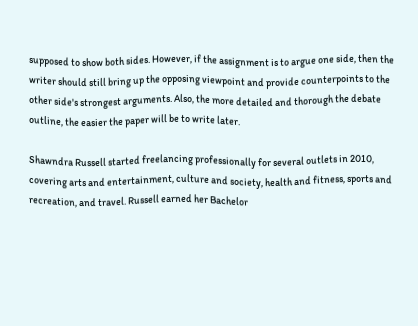supposed to show both sides. However, if the assignment is to argue one side, then the writer should still bring up the opposing viewpoint and provide counterpoints to the other side's strongest arguments. Also, the more detailed and thorough the debate outline, the easier the paper will be to write later.

Shawndra Russell started freelancing professionally for several outlets in 2010, covering arts and entertainment, culture and society, health and fitness, sports and recreation, and travel. Russell earned her Bachelor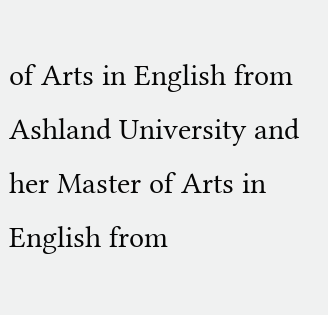of Arts in English from Ashland University and her Master of Arts in English from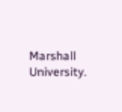Marshall University.